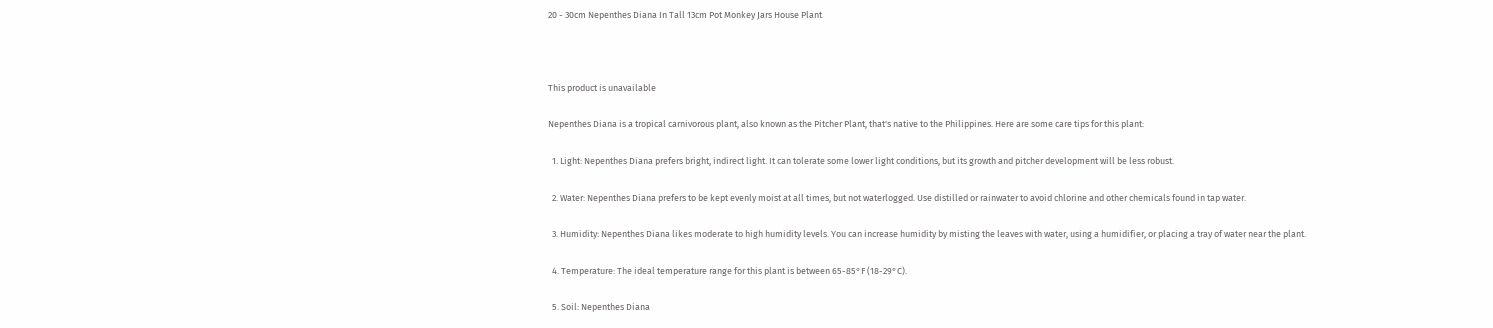20 - 30cm Nepenthes Diana In Tall 13cm Pot Monkey Jars House Plant



This product is unavailable

Nepenthes Diana is a tropical carnivorous plant, also known as the Pitcher Plant, that's native to the Philippines. Here are some care tips for this plant:

  1. Light: Nepenthes Diana prefers bright, indirect light. It can tolerate some lower light conditions, but its growth and pitcher development will be less robust.

  2. Water: Nepenthes Diana prefers to be kept evenly moist at all times, but not waterlogged. Use distilled or rainwater to avoid chlorine and other chemicals found in tap water.

  3. Humidity: Nepenthes Diana likes moderate to high humidity levels. You can increase humidity by misting the leaves with water, using a humidifier, or placing a tray of water near the plant.

  4. Temperature: The ideal temperature range for this plant is between 65-85°F (18-29°C).

  5. Soil: Nepenthes Diana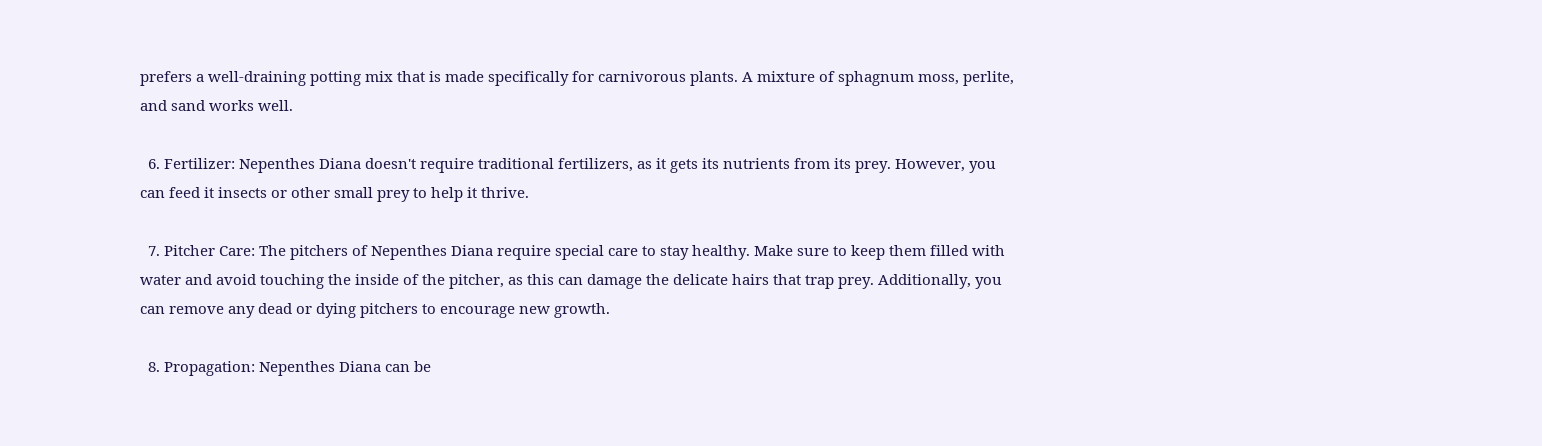prefers a well-draining potting mix that is made specifically for carnivorous plants. A mixture of sphagnum moss, perlite, and sand works well.

  6. Fertilizer: Nepenthes Diana doesn't require traditional fertilizers, as it gets its nutrients from its prey. However, you can feed it insects or other small prey to help it thrive.

  7. Pitcher Care: The pitchers of Nepenthes Diana require special care to stay healthy. Make sure to keep them filled with water and avoid touching the inside of the pitcher, as this can damage the delicate hairs that trap prey. Additionally, you can remove any dead or dying pitchers to encourage new growth.

  8. Propagation: Nepenthes Diana can be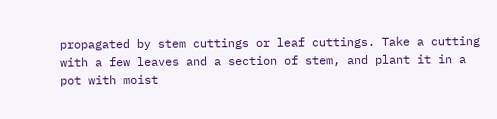propagated by stem cuttings or leaf cuttings. Take a cutting with a few leaves and a section of stem, and plant it in a pot with moist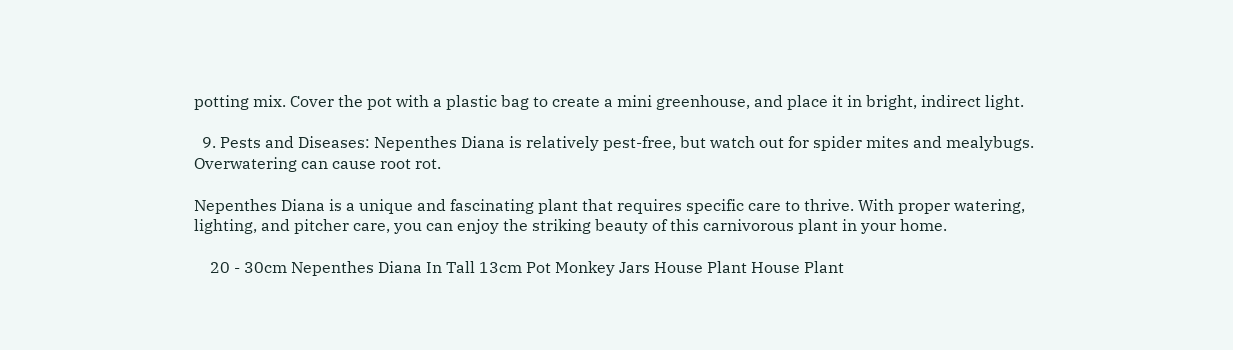potting mix. Cover the pot with a plastic bag to create a mini greenhouse, and place it in bright, indirect light.

  9. Pests and Diseases: Nepenthes Diana is relatively pest-free, but watch out for spider mites and mealybugs. Overwatering can cause root rot.

Nepenthes Diana is a unique and fascinating plant that requires specific care to thrive. With proper watering, lighting, and pitcher care, you can enjoy the striking beauty of this carnivorous plant in your home.

    20 - 30cm Nepenthes Diana In Tall 13cm Pot Monkey Jars House Plant House Plant